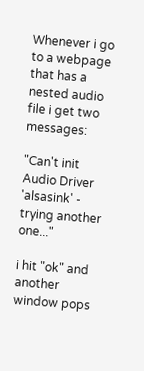Whenever i go to a webpage that has a nested audio file i get two messages:

"Can't init Audio Driver 'alsasink' - trying another one..."

i hit "ok" and another window pops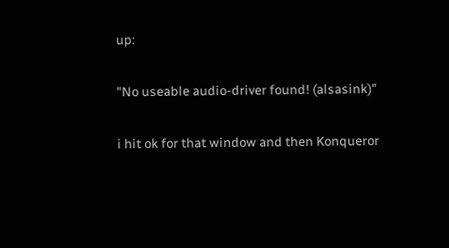up:

"No useable audio-driver found! (alsasink)"

i hit ok for that window and then Konqueror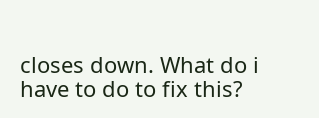closes down. What do i have to do to fix this?